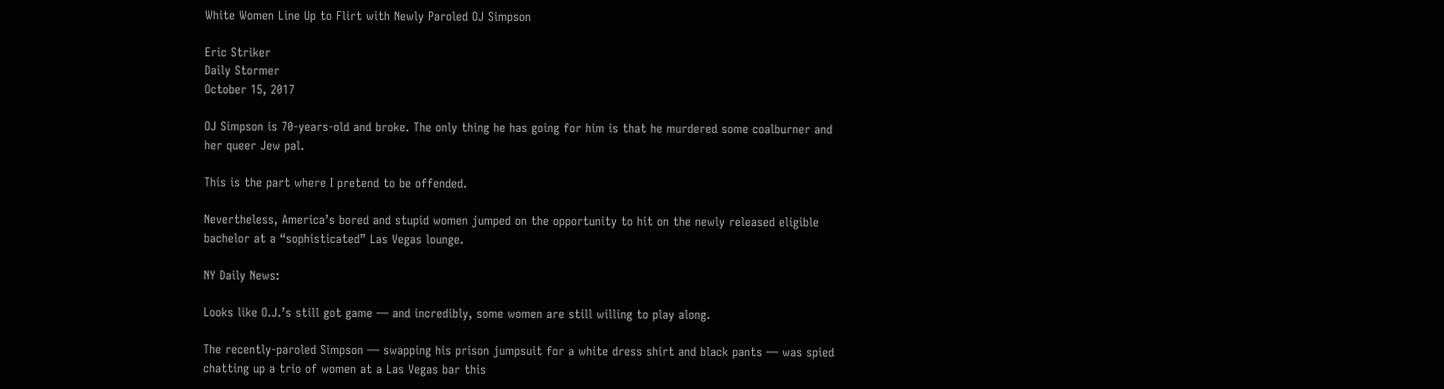White Women Line Up to Flirt with Newly Paroled OJ Simpson

Eric Striker
Daily Stormer
October 15, 2017

OJ Simpson is 70-years-old and broke. The only thing he has going for him is that he murdered some coalburner and her queer Jew pal.

This is the part where I pretend to be offended.

Nevertheless, America’s bored and stupid women jumped on the opportunity to hit on the newly released eligible bachelor at a “sophisticated” Las Vegas lounge.

NY Daily News:

Looks like O.J.’s still got game — and incredibly, some women are still willing to play along.

The recently-paroled Simpson — swapping his prison jumpsuit for a white dress shirt and black pants — was spied chatting up a trio of women at a Las Vegas bar this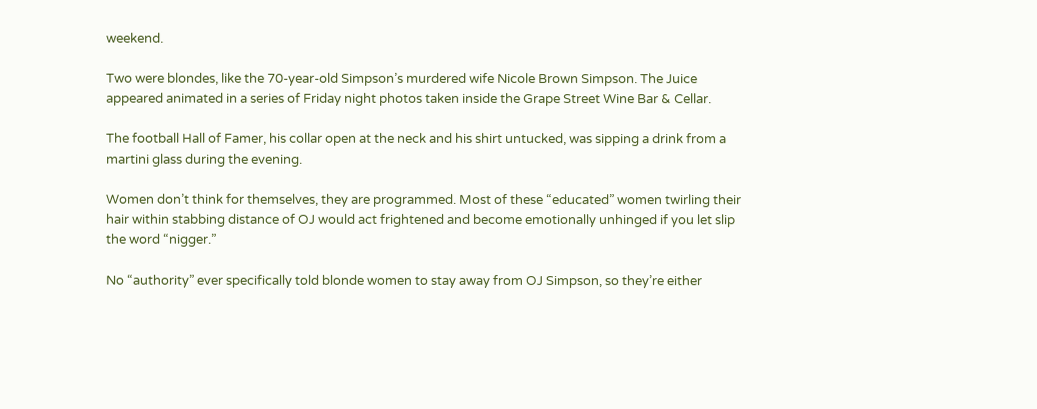weekend.

Two were blondes, like the 70-year-old Simpson’s murdered wife Nicole Brown Simpson. The Juice appeared animated in a series of Friday night photos taken inside the Grape Street Wine Bar & Cellar.

The football Hall of Famer, his collar open at the neck and his shirt untucked, was sipping a drink from a martini glass during the evening.

Women don’t think for themselves, they are programmed. Most of these “educated” women twirling their hair within stabbing distance of OJ would act frightened and become emotionally unhinged if you let slip the word “nigger.”

No “authority” ever specifically told blonde women to stay away from OJ Simpson, so they’re either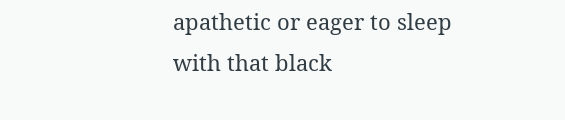apathetic or eager to sleep with that black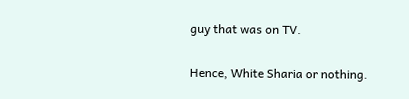guy that was on TV.

Hence, White Sharia or nothing.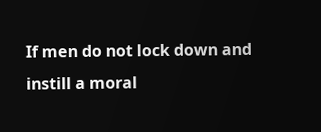If men do not lock down and instill a moral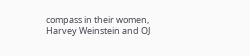compass in their women, Harvey Weinstein and OJ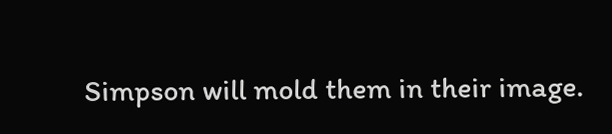Simpson will mold them in their image.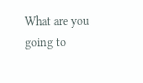What are you going to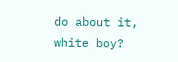do about it, white boy?